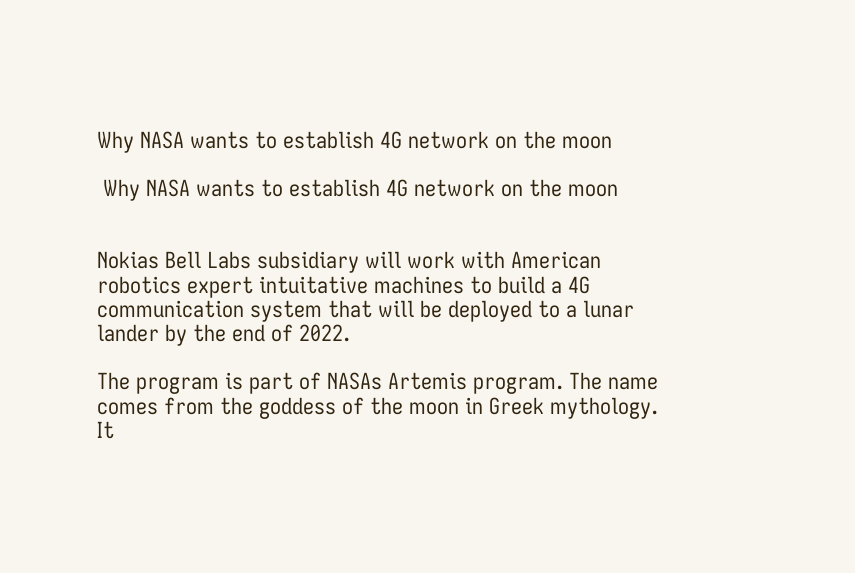Why NASA wants to establish 4G network on the moon

 Why NASA wants to establish 4G network on the moon


Nokias Bell Labs subsidiary will work with American robotics expert intuitative machines to build a 4G communication system that will be deployed to a lunar lander by the end of 2022.

The program is part of NASAs Artemis program. The name comes from the goddess of the moon in Greek mythology. It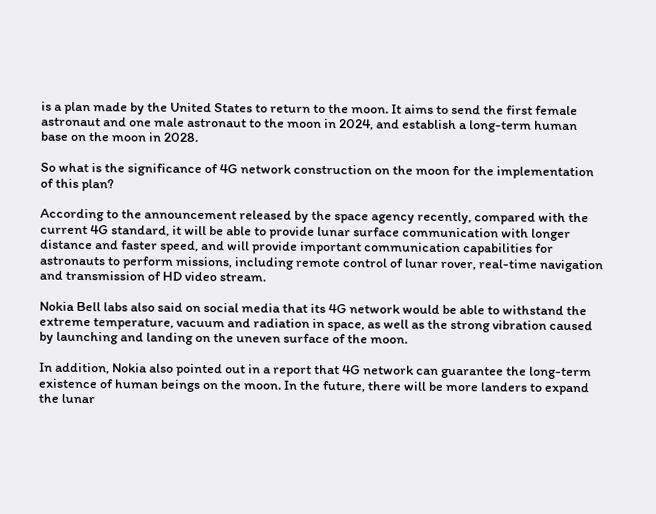is a plan made by the United States to return to the moon. It aims to send the first female astronaut and one male astronaut to the moon in 2024, and establish a long-term human base on the moon in 2028.

So what is the significance of 4G network construction on the moon for the implementation of this plan?

According to the announcement released by the space agency recently, compared with the current 4G standard, it will be able to provide lunar surface communication with longer distance and faster speed, and will provide important communication capabilities for astronauts to perform missions, including remote control of lunar rover, real-time navigation and transmission of HD video stream.

Nokia Bell labs also said on social media that its 4G network would be able to withstand the extreme temperature, vacuum and radiation in space, as well as the strong vibration caused by launching and landing on the uneven surface of the moon.

In addition, Nokia also pointed out in a report that 4G network can guarantee the long-term existence of human beings on the moon. In the future, there will be more landers to expand the lunar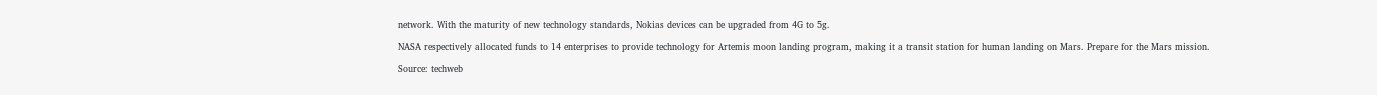network. With the maturity of new technology standards, Nokias devices can be upgraded from 4G to 5g.

NASA respectively allocated funds to 14 enterprises to provide technology for Artemis moon landing program, making it a transit station for human landing on Mars. Prepare for the Mars mission.

Source: techweb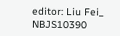editor: Liu Fei_ NBJS10390